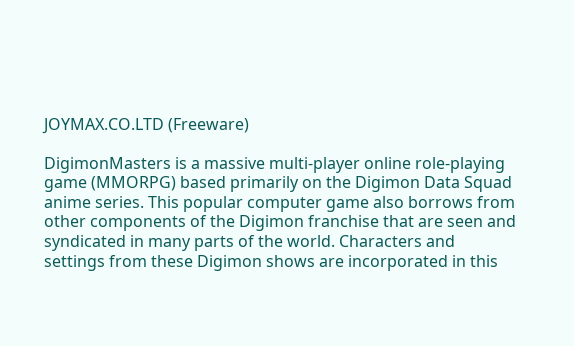JOYMAX.CO.LTD (Freeware)

DigimonMasters is a massive multi-player online role-playing game (MMORPG) based primarily on the Digimon Data Squad anime series. This popular computer game also borrows from other components of the Digimon franchise that are seen and syndicated in many parts of the world. Characters and settings from these Digimon shows are incorporated in this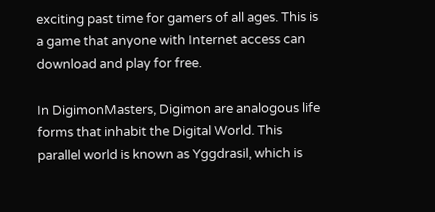exciting past time for gamers of all ages. This is a game that anyone with Internet access can download and play for free.

In DigimonMasters, Digimon are analogous life forms that inhabit the Digital World. This parallel world is known as Yggdrasil, which is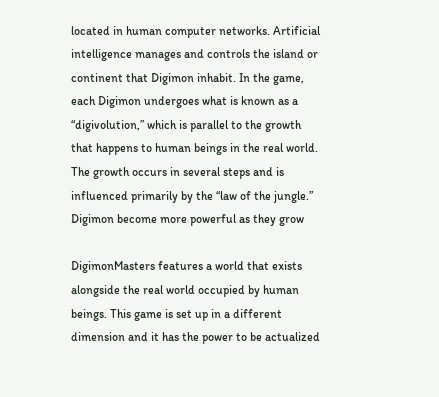located in human computer networks. Artificial intelligence manages and controls the island or continent that Digimon inhabit. In the game, each Digimon undergoes what is known as a “digivolution,” which is parallel to the growth that happens to human beings in the real world. The growth occurs in several steps and is influenced primarily by the “law of the jungle.” Digimon become more powerful as they grow

DigimonMasters features a world that exists alongside the real world occupied by human beings. This game is set up in a different dimension and it has the power to be actualized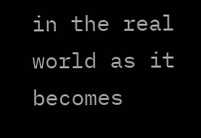in the real world as it becomes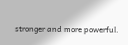stronger and more powerful.